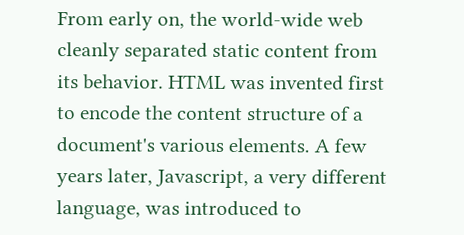From early on, the world-wide web cleanly separated static content from its behavior. HTML was invented first to encode the content structure of a document's various elements. A few years later, Javascript, a very different language, was introduced to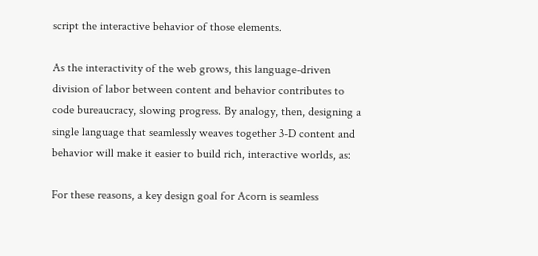script the interactive behavior of those elements.

As the interactivity of the web grows, this language-driven division of labor between content and behavior contributes to code bureaucracy, slowing progress. By analogy, then, designing a single language that seamlessly weaves together 3-D content and behavior will make it easier to build rich, interactive worlds, as:

For these reasons, a key design goal for Acorn is seamless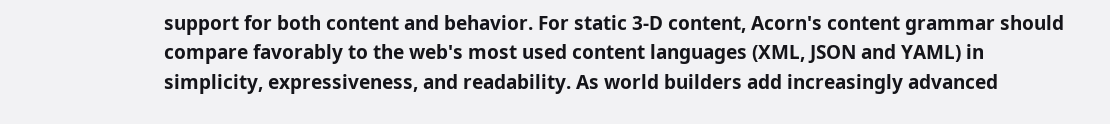support for both content and behavior. For static 3-D content, Acorn's content grammar should compare favorably to the web's most used content languages (XML, JSON and YAML) in simplicity, expressiveness, and readability. As world builders add increasingly advanced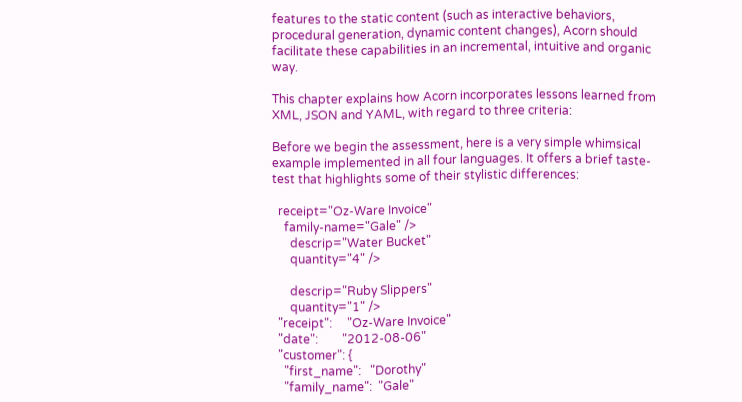features to the static content (such as interactive behaviors, procedural generation, dynamic content changes), Acorn should facilitate these capabilities in an incremental, intuitive and organic way.

This chapter explains how Acorn incorporates lessons learned from XML, JSON and YAML, with regard to three criteria:

Before we begin the assessment, here is a very simple whimsical example implemented in all four languages. It offers a brief taste-test that highlights some of their stylistic differences:

  receipt="Oz-Ware Invoice"
    family-name="Gale" />
      descrip="Water Bucket"
      quantity="4" />

      descrip="Ruby Slippers"
      quantity="1" />
  "receipt":     "Oz-Ware Invoice"
  "date":        "2012-08-06"
  "customer": {
    "first_name":   "Dorothy"
    "family_name":  "Gale"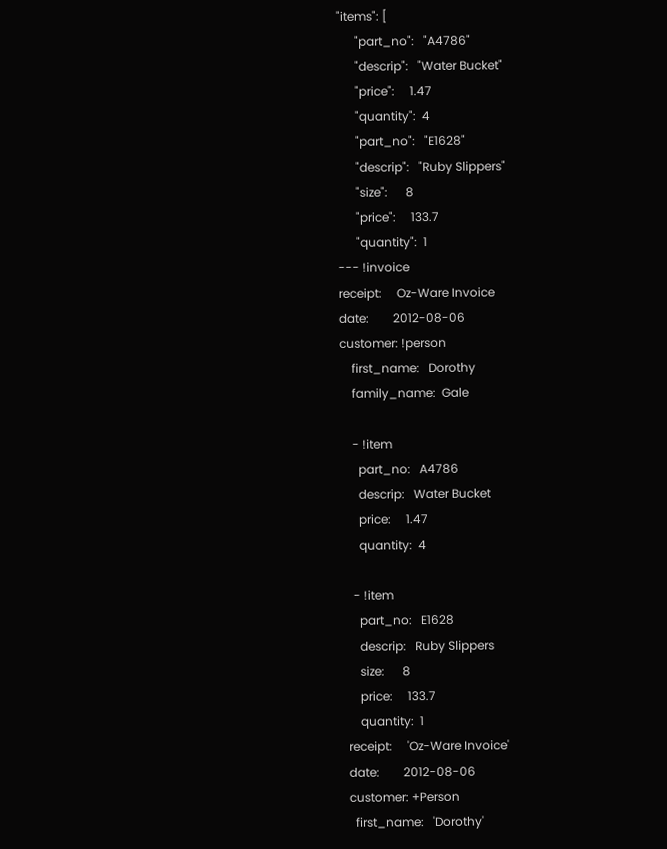"items": [
      "part_no":   "A4786"
      "descrip":   "Water Bucket"
      "price":     1.47
      "quantity":  4
      "part_no":   "E1628"
      "descrip":   "Ruby Slippers"
      "size":      8
      "price":     133.7
      "quantity":  1
--- !invoice
receipt:     Oz-Ware Invoice
date:        2012-08-06
customer: !person
    first_name:   Dorothy
    family_name:  Gale

    - !item
      part_no:   A4786
      descrip:   Water Bucket
      price:     1.47
      quantity:  4

    - !item
      part_no:   E1628
      descrip:   Ruby Slippers
      size:      8
      price:     133.7
      quantity:  1
  receipt:     'Oz-Ware Invoice'
  date:        2012-08-06
  customer: +Person
    first_name:   'Dorothy'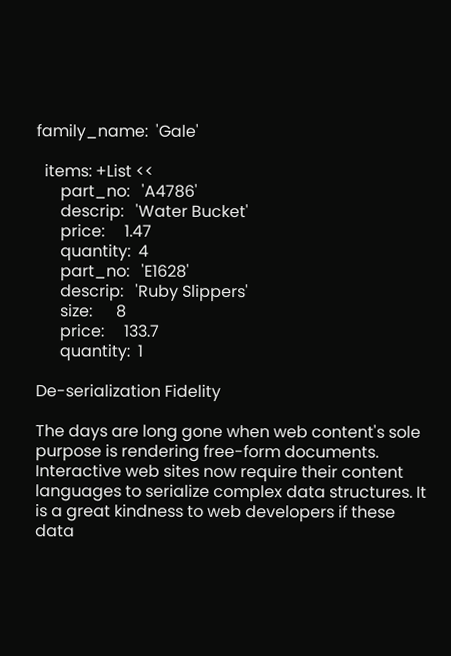family_name:  'Gale'

  items: +List <<
      part_no:   'A4786'
      descrip:   'Water Bucket'
      price:     1.47
      quantity:  4
      part_no:   'E1628'
      descrip:   'Ruby Slippers'
      size:      8
      price:     133.7
      quantity:  1

De-serialization Fidelity

The days are long gone when web content's sole purpose is rendering free-form documents. Interactive web sites now require their content languages to serialize complex data structures. It is a great kindness to web developers if these data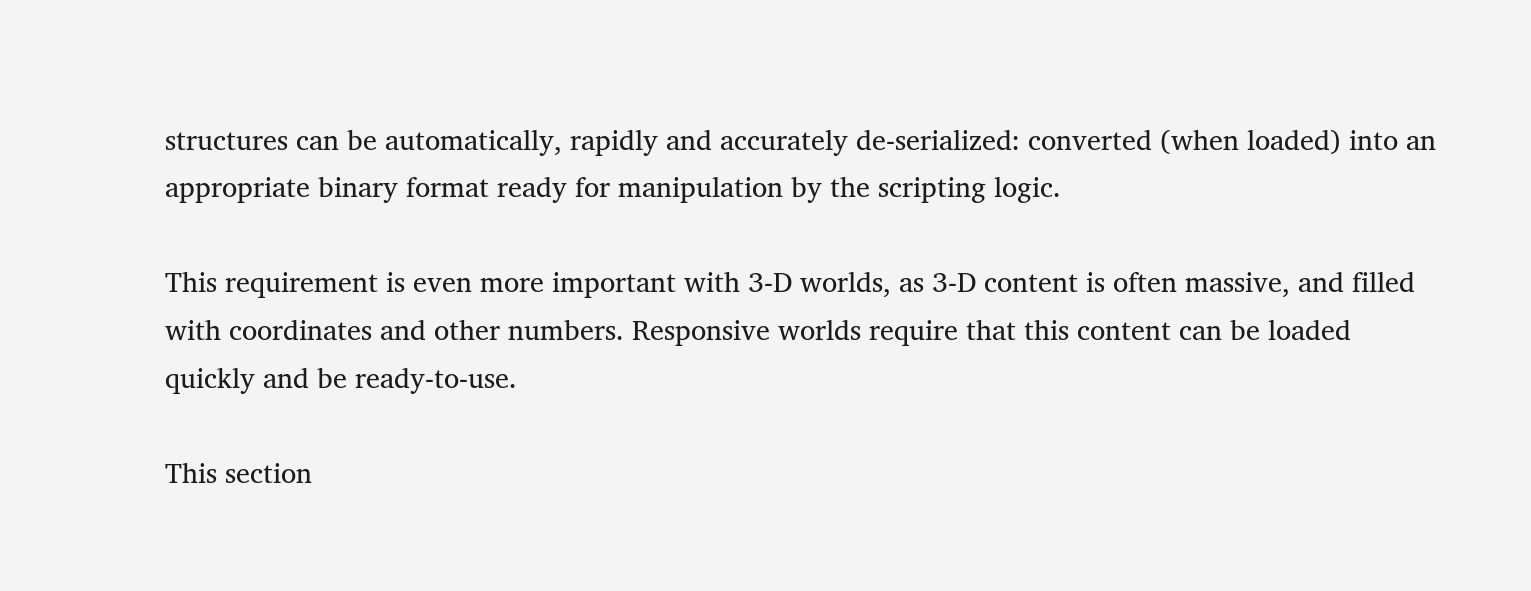structures can be automatically, rapidly and accurately de-serialized: converted (when loaded) into an appropriate binary format ready for manipulation by the scripting logic.

This requirement is even more important with 3-D worlds, as 3-D content is often massive, and filled with coordinates and other numbers. Responsive worlds require that this content can be loaded quickly and be ready-to-use.

This section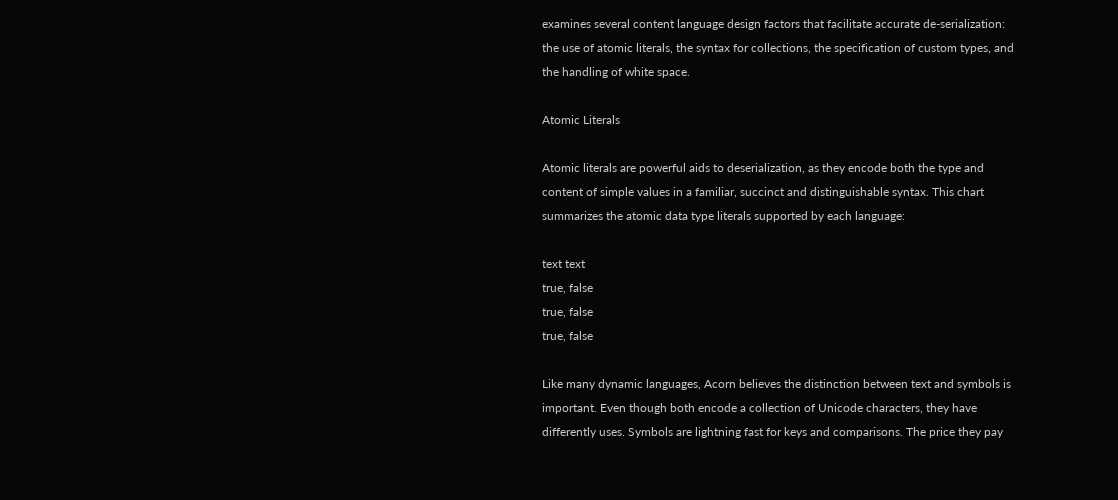examines several content language design factors that facilitate accurate de-serialization: the use of atomic literals, the syntax for collections, the specification of custom types, and the handling of white space.

Atomic Literals

Atomic literals are powerful aids to deserialization, as they encode both the type and content of simple values in a familiar, succinct and distinguishable syntax. This chart summarizes the atomic data type literals supported by each language:

text text
true, false
true, false
true, false

Like many dynamic languages, Acorn believes the distinction between text and symbols is important. Even though both encode a collection of Unicode characters, they have differently uses. Symbols are lightning fast for keys and comparisons. The price they pay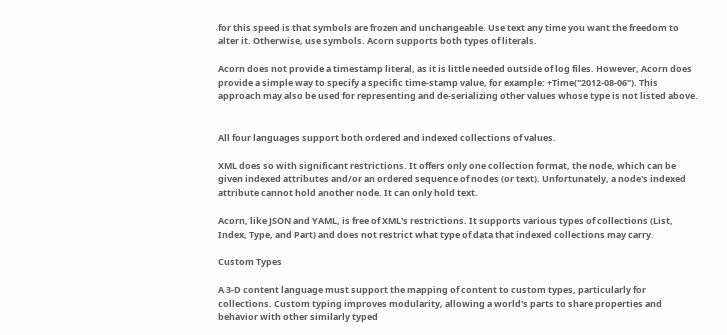for this speed is that symbols are frozen and unchangeable. Use text any time you want the freedom to alter it. Otherwise, use symbols. Acorn supports both types of literals.

Acorn does not provide a timestamp literal, as it is little needed outside of log files. However, Acorn does provide a simple way to specify a specific time-stamp value, for example: +Time("2012-08-06"). This approach may also be used for representing and de-serializing other values whose type is not listed above.


All four languages support both ordered and indexed collections of values.

XML does so with significant restrictions. It offers only one collection format, the node, which can be given indexed attributes and/or an ordered sequence of nodes (or text). Unfortunately, a node's indexed attribute cannot hold another node. It can only hold text.

Acorn, like JSON and YAML, is free of XML's restrictions. It supports various types of collections (List, Index, Type, and Part) and does not restrict what type of data that indexed collections may carry.

Custom Types

A 3-D content language must support the mapping of content to custom types, particularly for collections. Custom typing improves modularity, allowing a world's parts to share properties and behavior with other similarly typed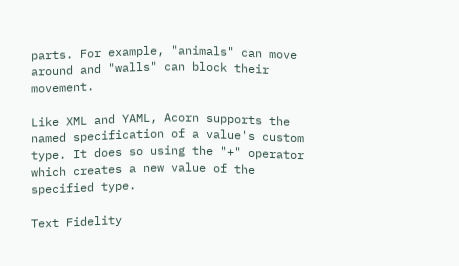parts. For example, "animals" can move around and "walls" can block their movement.

Like XML and YAML, Acorn supports the named specification of a value's custom type. It does so using the "+" operator which creates a new value of the specified type.

Text Fidelity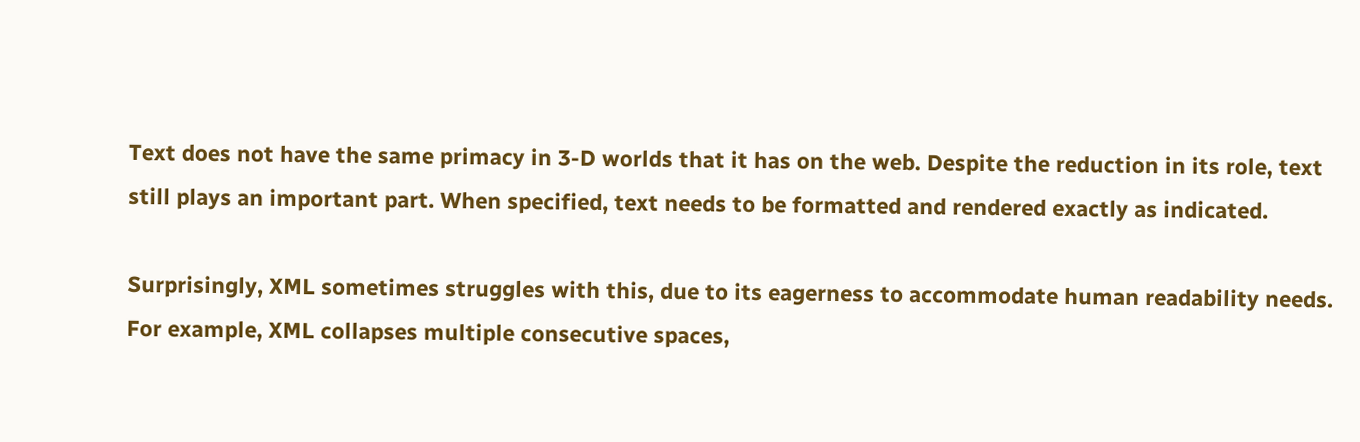Text does not have the same primacy in 3-D worlds that it has on the web. Despite the reduction in its role, text still plays an important part. When specified, text needs to be formatted and rendered exactly as indicated.

Surprisingly, XML sometimes struggles with this, due to its eagerness to accommodate human readability needs. For example, XML collapses multiple consecutive spaces,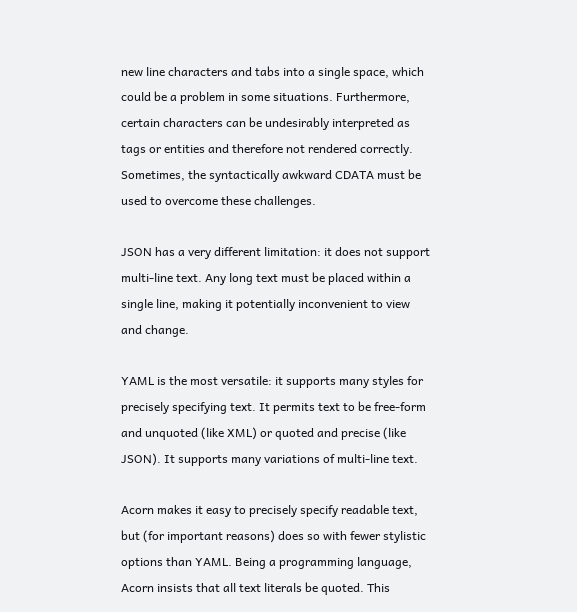new line characters and tabs into a single space, which could be a problem in some situations. Furthermore, certain characters can be undesirably interpreted as tags or entities and therefore not rendered correctly. Sometimes, the syntactically awkward CDATA must be used to overcome these challenges.

JSON has a very different limitation: it does not support multi-line text. Any long text must be placed within a single line, making it potentially inconvenient to view and change.

YAML is the most versatile: it supports many styles for precisely specifying text. It permits text to be free-form and unquoted (like XML) or quoted and precise (like JSON). It supports many variations of multi-line text.

Acorn makes it easy to precisely specify readable text, but (for important reasons) does so with fewer stylistic options than YAML. Being a programming language, Acorn insists that all text literals be quoted. This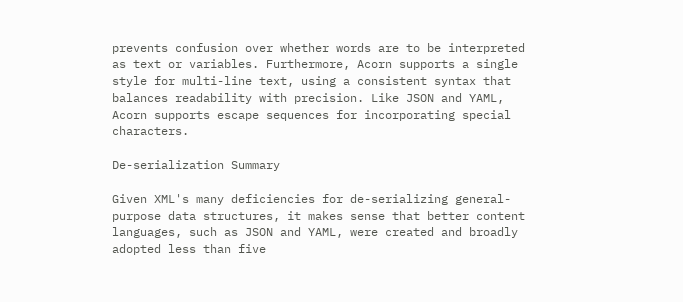prevents confusion over whether words are to be interpreted as text or variables. Furthermore, Acorn supports a single style for multi-line text, using a consistent syntax that balances readability with precision. Like JSON and YAML, Acorn supports escape sequences for incorporating special characters.

De-serialization Summary

Given XML's many deficiencies for de-serializing general-purpose data structures, it makes sense that better content languages, such as JSON and YAML, were created and broadly adopted less than five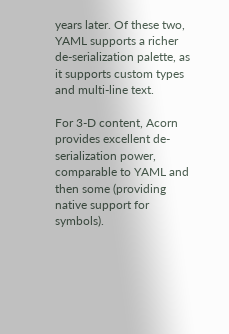years later. Of these two, YAML supports a richer de-serialization palette, as it supports custom types and multi-line text.

For 3-D content, Acorn provides excellent de-serialization power, comparable to YAML and then some (providing native support for symbols).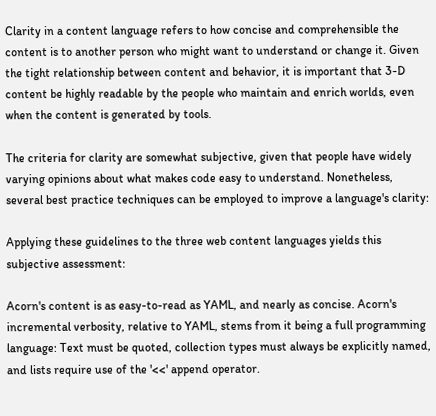Clarity in a content language refers to how concise and comprehensible the content is to another person who might want to understand or change it. Given the tight relationship between content and behavior, it is important that 3-D content be highly readable by the people who maintain and enrich worlds, even when the content is generated by tools.

The criteria for clarity are somewhat subjective, given that people have widely varying opinions about what makes code easy to understand. Nonetheless, several best practice techniques can be employed to improve a language's clarity:

Applying these guidelines to the three web content languages yields this subjective assessment:

Acorn's content is as easy-to-read as YAML, and nearly as concise. Acorn's incremental verbosity, relative to YAML, stems from it being a full programming language: Text must be quoted, collection types must always be explicitly named, and lists require use of the '<<' append operator.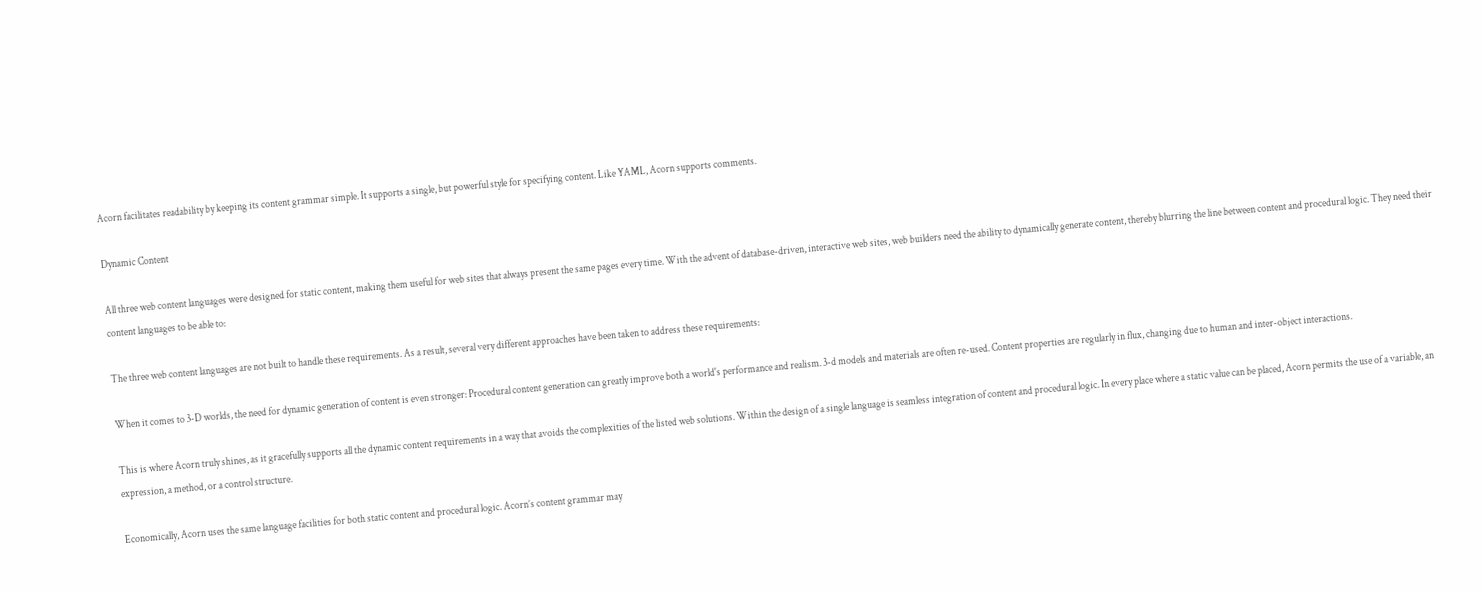Acorn facilitates readability by keeping its content grammar simple. It supports a single, but powerful style for specifying content. Like YAML, Acorn supports comments.

Dynamic Content

All three web content languages were designed for static content, making them useful for web sites that always present the same pages every time. With the advent of database-driven, interactive web sites, web builders need the ability to dynamically generate content, thereby blurring the line between content and procedural logic. They need their content languages to be able to:

The three web content languages are not built to handle these requirements. As a result, several very different approaches have been taken to address these requirements:

When it comes to 3-D worlds, the need for dynamic generation of content is even stronger: Procedural content generation can greatly improve both a world's performance and realism. 3-d models and materials are often re-used. Content properties are regularly in flux, changing due to human and inter-object interactions.

This is where Acorn truly shines, as it gracefully supports all the dynamic content requirements in a way that avoids the complexities of the listed web solutions. Within the design of a single language is seamless integration of content and procedural logic. In every place where a static value can be placed, Acorn permits the use of a variable, an expression, a method, or a control structure.

Economically, Acorn uses the same language facilities for both static content and procedural logic. Acorn’s content grammar may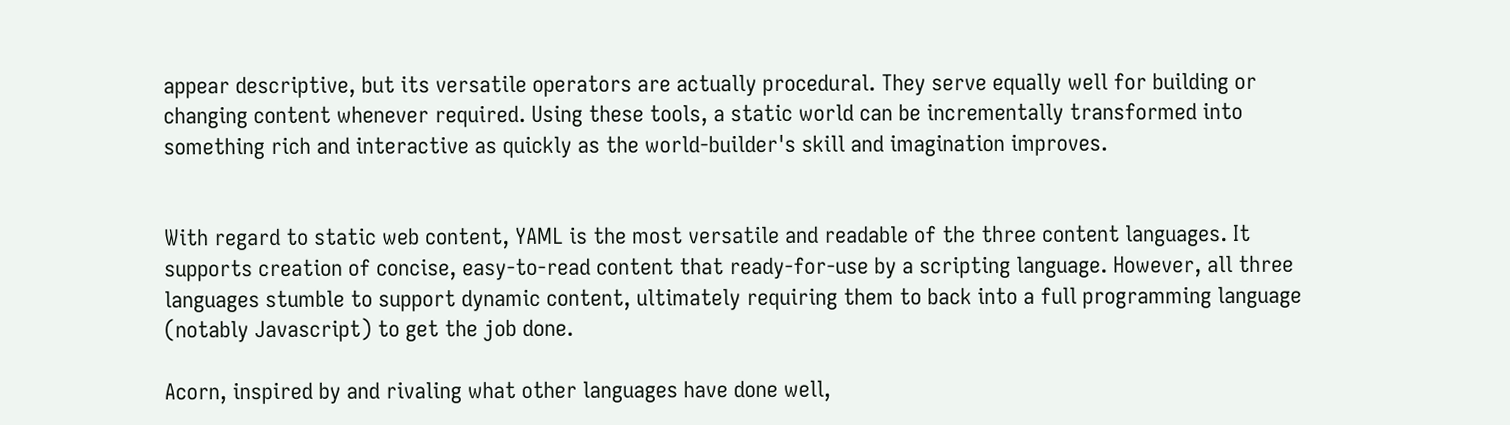appear descriptive, but its versatile operators are actually procedural. They serve equally well for building or changing content whenever required. Using these tools, a static world can be incrementally transformed into something rich and interactive as quickly as the world-builder's skill and imagination improves.


With regard to static web content, YAML is the most versatile and readable of the three content languages. It supports creation of concise, easy-to-read content that ready-for-use by a scripting language. However, all three languages stumble to support dynamic content, ultimately requiring them to back into a full programming language (notably Javascript) to get the job done.

Acorn, inspired by and rivaling what other languages have done well,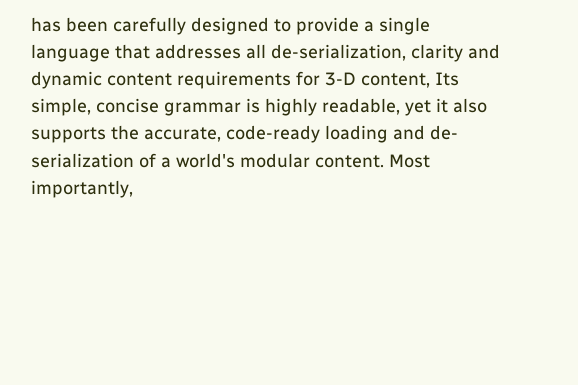has been carefully designed to provide a single language that addresses all de-serialization, clarity and dynamic content requirements for 3-D content, Its simple, concise grammar is highly readable, yet it also supports the accurate, code-ready loading and de-serialization of a world's modular content. Most importantly,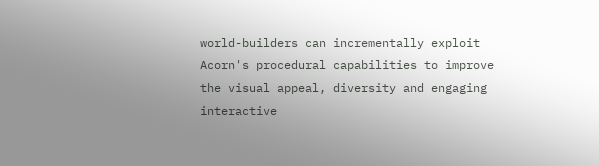world-builders can incrementally exploit Acorn's procedural capabilities to improve the visual appeal, diversity and engaging interactive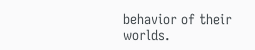behavior of their worlds.